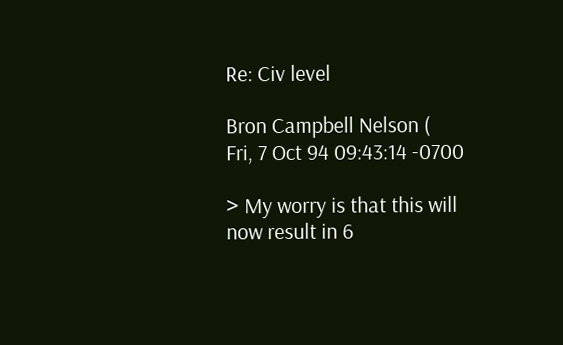Re: Civ level

Bron Campbell Nelson (
Fri, 7 Oct 94 09:43:14 -0700

> My worry is that this will now result in 6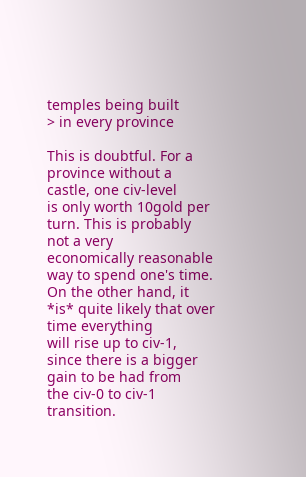temples being built
> in every province

This is doubtful. For a province without a castle, one civ-level
is only worth 10gold per turn. This is probably not a very
economically reasonable way to spend one's time.
On the other hand, it *is* quite likely that over time everything
will rise up to civ-1, since there is a bigger gain to be had from
the civ-0 to civ-1 transition.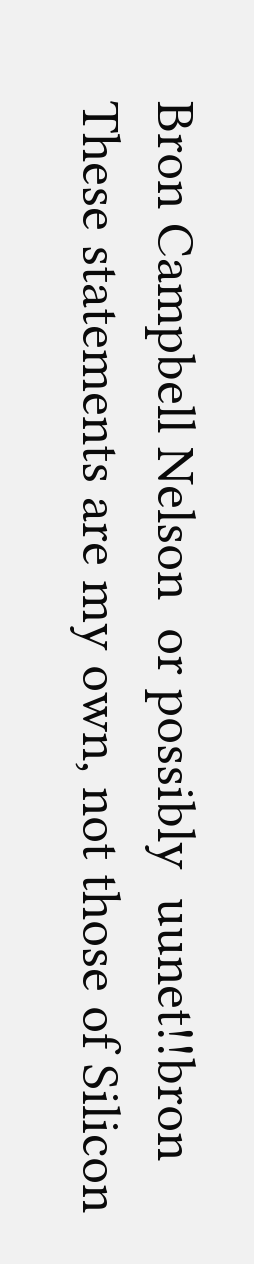Bron Campbell Nelson  or possibly  uunet!!bron
These statements are my own, not those of Silicon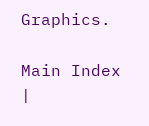Graphics.

Main Index  |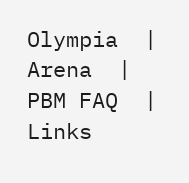Olympia  |  Arena  |  PBM FAQ  |  Links